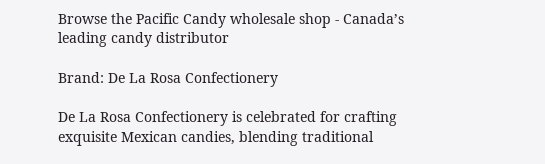Browse the Pacific Candy wholesale shop - Canada’s leading candy distributor

Brand: De La Rosa Confectionery

De La Rosa Confectionery is celebrated for crafting exquisite Mexican candies, blending traditional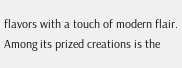flavors with a touch of modern flair. Among its prized creations is the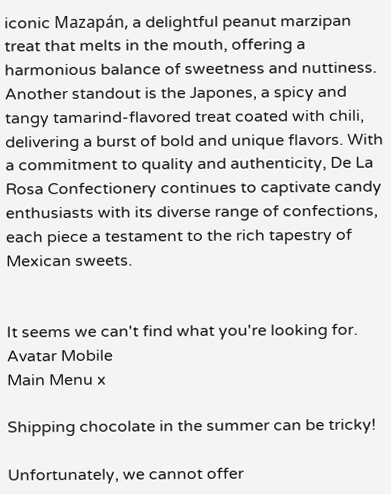iconic Mazapán, a delightful peanut marzipan treat that melts in the mouth, offering a harmonious balance of sweetness and nuttiness. Another standout is the Japones, a spicy and tangy tamarind-flavored treat coated with chili, delivering a burst of bold and unique flavors. With a commitment to quality and authenticity, De La Rosa Confectionery continues to captivate candy enthusiasts with its diverse range of confections, each piece a testament to the rich tapestry of Mexican sweets.


It seems we can't find what you're looking for.
Avatar Mobile
Main Menu x

Shipping chocolate in the summer can be tricky!

Unfortunately, we cannot offer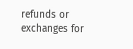refunds or exchanges for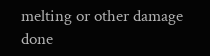melting or other damage done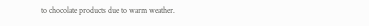to chocolate products due to warm weather.